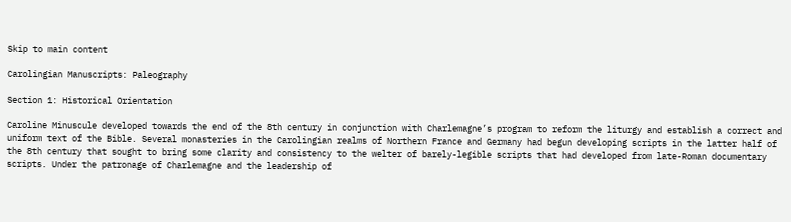Skip to main content

Carolingian Manuscripts: Paleography

Section 1: Historical Orientation

Caroline Minuscule developed towards the end of the 8th century in conjunction with Charlemagne’s program to reform the liturgy and establish a correct and uniform text of the Bible. Several monasteries in the Carolingian realms of Northern France and Germany had begun developing scripts in the latter half of the 8th century that sought to bring some clarity and consistency to the welter of barely-legible scripts that had developed from late-Roman documentary scripts. Under the patronage of Charlemagne and the leadership of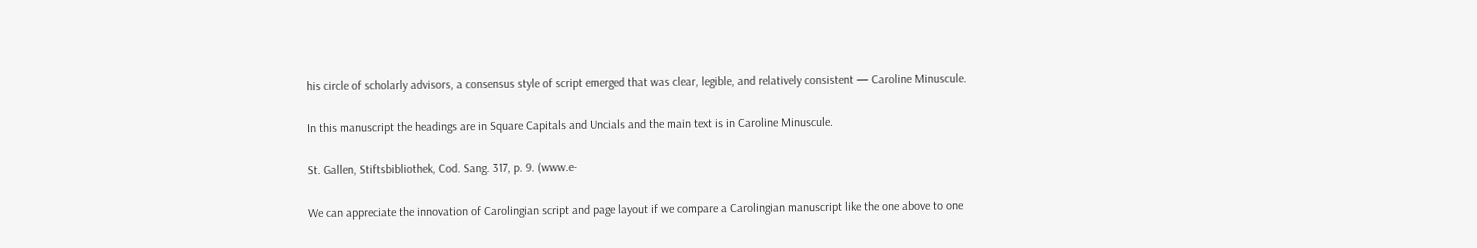his circle of scholarly advisors, a consensus style of script emerged that was clear, legible, and relatively consistent — Caroline Minuscule.

In this manuscript the headings are in Square Capitals and Uncials and the main text is in Caroline Minuscule.

St. Gallen, Stiftsbibliothek, Cod. Sang. 317, p. 9. (www.e‑

We can appreciate the innovation of Carolingian script and page layout if we compare a Carolingian manuscript like the one above to one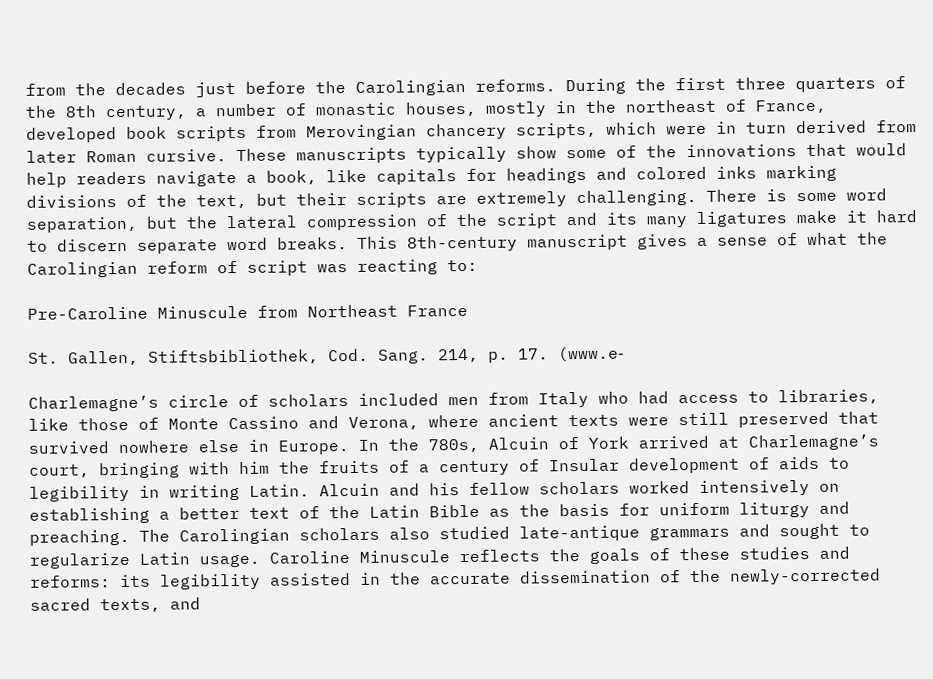from the decades just before the Carolingian reforms. During the first three quarters of the 8th century, a number of monastic houses, mostly in the northeast of France, developed book scripts from Merovingian chancery scripts, which were in turn derived from later Roman cursive. These manuscripts typically show some of the innovations that would help readers navigate a book, like capitals for headings and colored inks marking divisions of the text, but their scripts are extremely challenging. There is some word separation, but the lateral compression of the script and its many ligatures make it hard to discern separate word breaks. This 8th-century manuscript gives a sense of what the Carolingian reform of script was reacting to:

Pre-Caroline Minuscule from Northeast France

St. Gallen, Stiftsbibliothek, Cod. Sang. 214, p. 17. (www.e‑

Charlemagne’s circle of scholars included men from Italy who had access to libraries, like those of Monte Cassino and Verona, where ancient texts were still preserved that survived nowhere else in Europe. In the 780s, Alcuin of York arrived at Charlemagne’s court, bringing with him the fruits of a century of Insular development of aids to legibility in writing Latin. Alcuin and his fellow scholars worked intensively on establishing a better text of the Latin Bible as the basis for uniform liturgy and preaching. The Carolingian scholars also studied late-antique grammars and sought to regularize Latin usage. Caroline Minuscule reflects the goals of these studies and reforms: its legibility assisted in the accurate dissemination of the newly-corrected sacred texts, and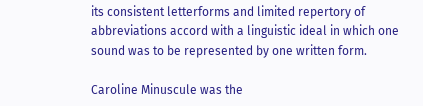its consistent letterforms and limited repertory of abbreviations accord with a linguistic ideal in which one sound was to be represented by one written form.

Caroline Minuscule was the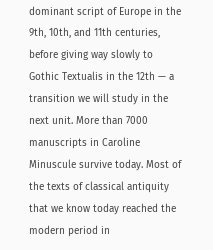dominant script of Europe in the 9th, 10th, and 11th centuries, before giving way slowly to Gothic Textualis in the 12th — a transition we will study in the next unit. More than 7000 manuscripts in Caroline Minuscule survive today. Most of the texts of classical antiquity that we know today reached the modern period in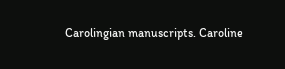Carolingian manuscripts. Caroline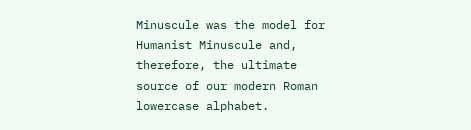Minuscule was the model for Humanist Minuscule and, therefore, the ultimate source of our modern Roman lowercase alphabet.